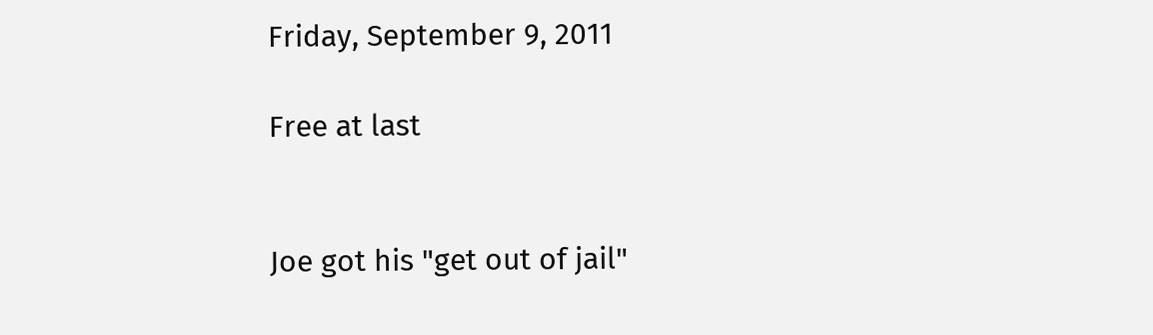Friday, September 9, 2011

Free at last


Joe got his "get out of jail"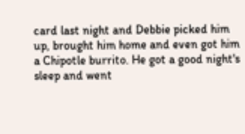card last night and Debbie picked him up, brought him home and even got him a Chipotle burrito. He got a good night's sleep and went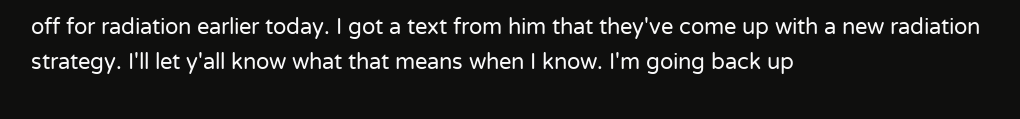off for radiation earlier today. I got a text from him that they've come up with a new radiation strategy. I'll let y'all know what that means when I know. I'm going back up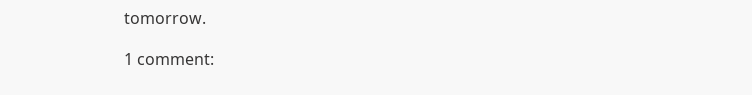tomorrow.

1 comment: